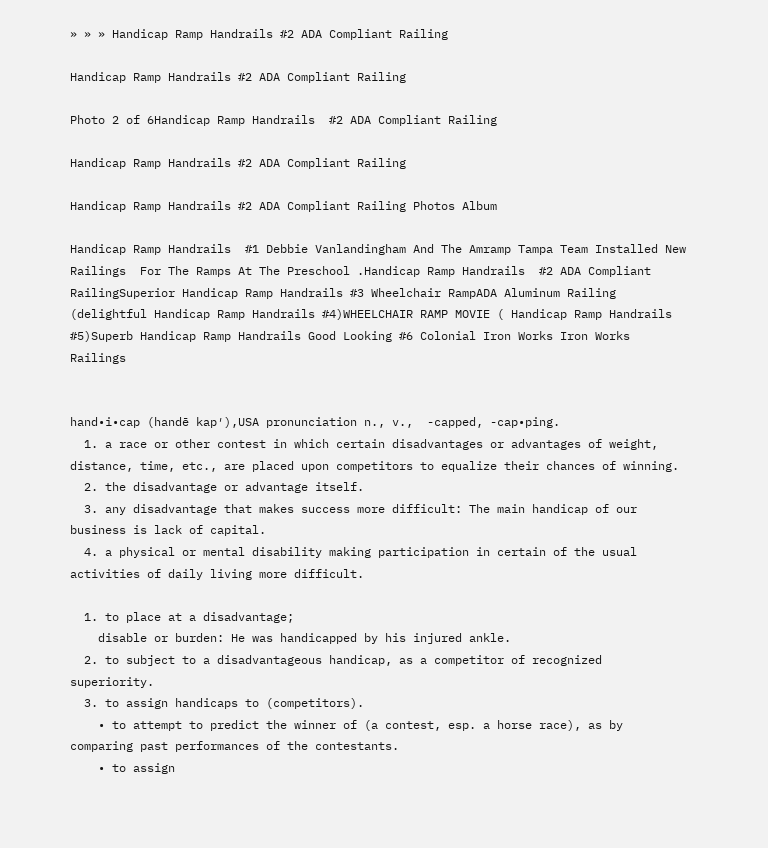» » » Handicap Ramp Handrails #2 ADA Compliant Railing

Handicap Ramp Handrails #2 ADA Compliant Railing

Photo 2 of 6Handicap Ramp Handrails  #2 ADA Compliant Railing

Handicap Ramp Handrails #2 ADA Compliant Railing

Handicap Ramp Handrails #2 ADA Compliant Railing Photos Album

Handicap Ramp Handrails  #1 Debbie Vanlandingham And The Amramp Tampa Team Installed New Railings  For The Ramps At The Preschool .Handicap Ramp Handrails  #2 ADA Compliant RailingSuperior Handicap Ramp Handrails #3 Wheelchair RampADA Aluminum Railing (delightful Handicap Ramp Handrails #4)WHEELCHAIR RAMP MOVIE ( Handicap Ramp Handrails #5)Superb Handicap Ramp Handrails Good Looking #6 Colonial Iron Works Iron Works Railings


hand•i•cap (handē kap′),USA pronunciation n., v.,  -capped, -cap•ping.
  1. a race or other contest in which certain disadvantages or advantages of weight, distance, time, etc., are placed upon competitors to equalize their chances of winning.
  2. the disadvantage or advantage itself.
  3. any disadvantage that makes success more difficult: The main handicap of our business is lack of capital.
  4. a physical or mental disability making participation in certain of the usual activities of daily living more difficult.

  1. to place at a disadvantage;
    disable or burden: He was handicapped by his injured ankle.
  2. to subject to a disadvantageous handicap, as a competitor of recognized superiority.
  3. to assign handicaps to (competitors).
    • to attempt to predict the winner of (a contest, esp. a horse race), as by comparing past performances of the contestants.
    • to assign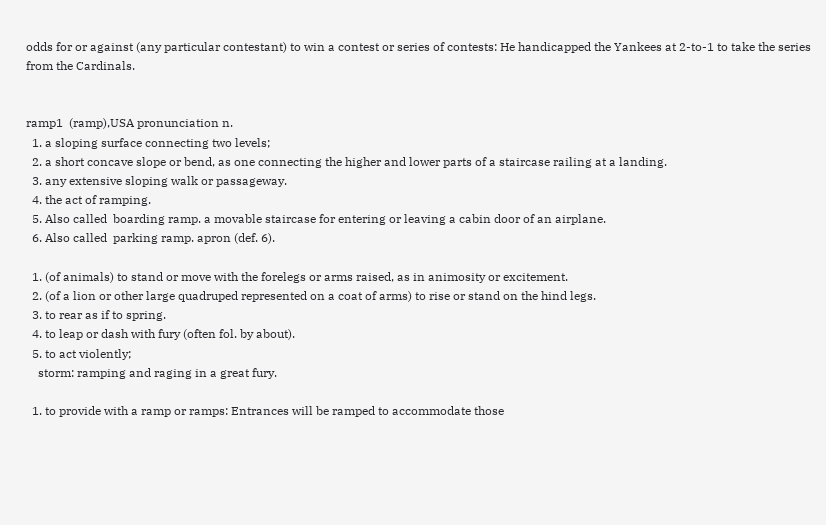odds for or against (any particular contestant) to win a contest or series of contests: He handicapped the Yankees at 2-to-1 to take the series from the Cardinals.


ramp1  (ramp),USA pronunciation n.
  1. a sloping surface connecting two levels;
  2. a short concave slope or bend, as one connecting the higher and lower parts of a staircase railing at a landing.
  3. any extensive sloping walk or passageway.
  4. the act of ramping.
  5. Also called  boarding ramp. a movable staircase for entering or leaving a cabin door of an airplane.
  6. Also called  parking ramp. apron (def. 6).

  1. (of animals) to stand or move with the forelegs or arms raised, as in animosity or excitement.
  2. (of a lion or other large quadruped represented on a coat of arms) to rise or stand on the hind legs.
  3. to rear as if to spring.
  4. to leap or dash with fury (often fol. by about).
  5. to act violently;
    storm: ramping and raging in a great fury.

  1. to provide with a ramp or ramps: Entrances will be ramped to accommodate those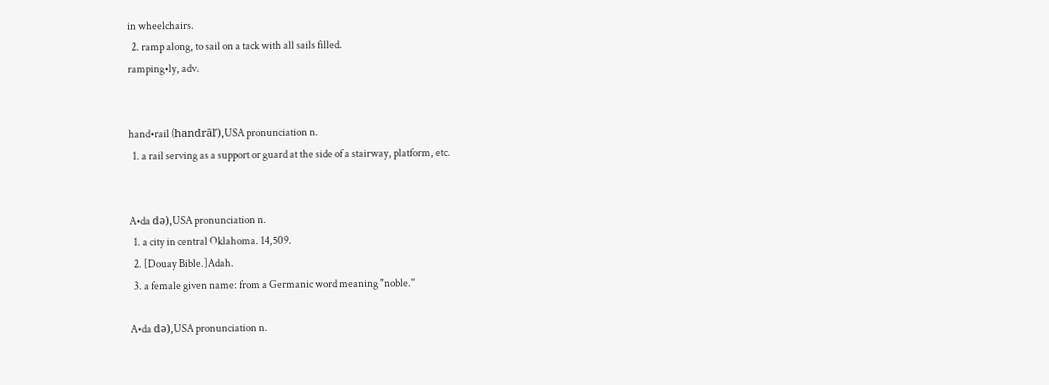in wheelchairs.
  2. ramp along, to sail on a tack with all sails filled.
ramping•ly, adv.


hand•rail (handrāl′),USA pronunciation n.
  1. a rail serving as a support or guard at the side of a stairway, platform, etc.


A•da də),USA pronunciation n.
  1. a city in central Oklahoma. 14,509.
  2. [Douay Bible.]Adah.
  3. a female given name: from a Germanic word meaning "noble.''

A•da də),USA pronunciation n.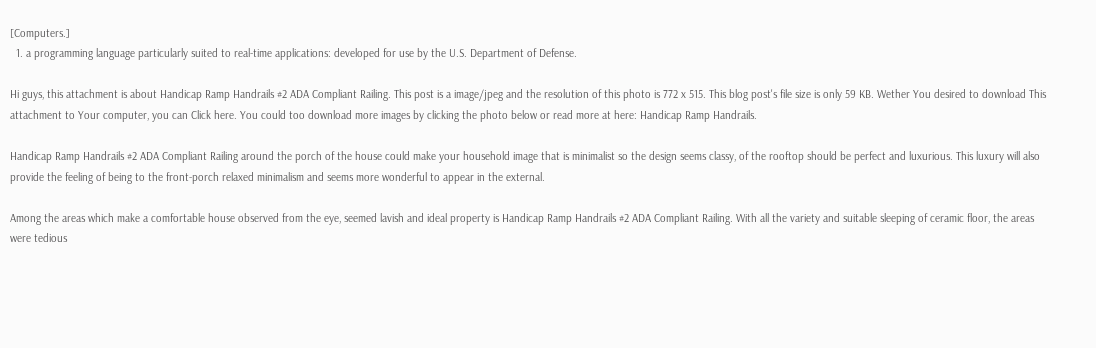[Computers.]
  1. a programming language particularly suited to real-time applications: developed for use by the U.S. Department of Defense.

Hi guys, this attachment is about Handicap Ramp Handrails #2 ADA Compliant Railing. This post is a image/jpeg and the resolution of this photo is 772 x 515. This blog post's file size is only 59 KB. Wether You desired to download This attachment to Your computer, you can Click here. You could too download more images by clicking the photo below or read more at here: Handicap Ramp Handrails.

Handicap Ramp Handrails #2 ADA Compliant Railing around the porch of the house could make your household image that is minimalist so the design seems classy, of the rooftop should be perfect and luxurious. This luxury will also provide the feeling of being to the front-porch relaxed minimalism and seems more wonderful to appear in the external.

Among the areas which make a comfortable house observed from the eye, seemed lavish and ideal property is Handicap Ramp Handrails #2 ADA Compliant Railing. With all the variety and suitable sleeping of ceramic floor, the areas were tedious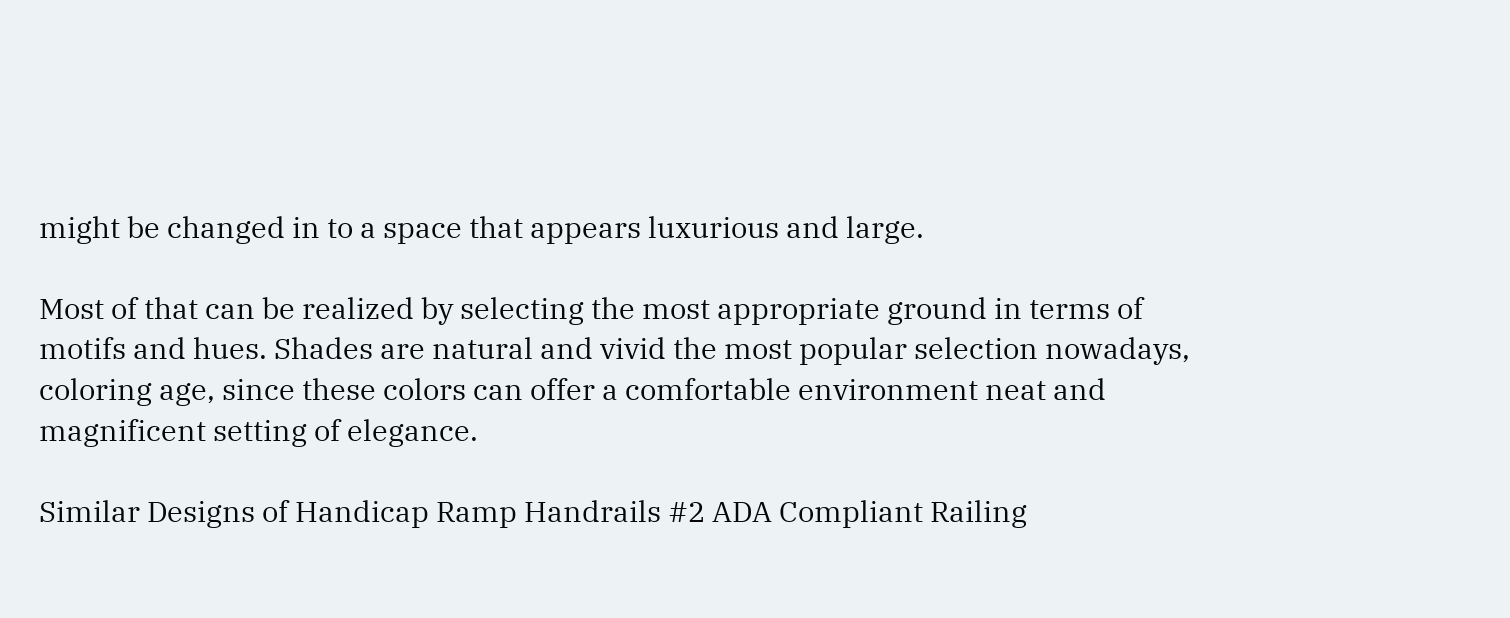might be changed in to a space that appears luxurious and large.

Most of that can be realized by selecting the most appropriate ground in terms of motifs and hues. Shades are natural and vivid the most popular selection nowadays, coloring age, since these colors can offer a comfortable environment neat and magnificent setting of elegance.

Similar Designs of Handicap Ramp Handrails #2 ADA Compliant Railing